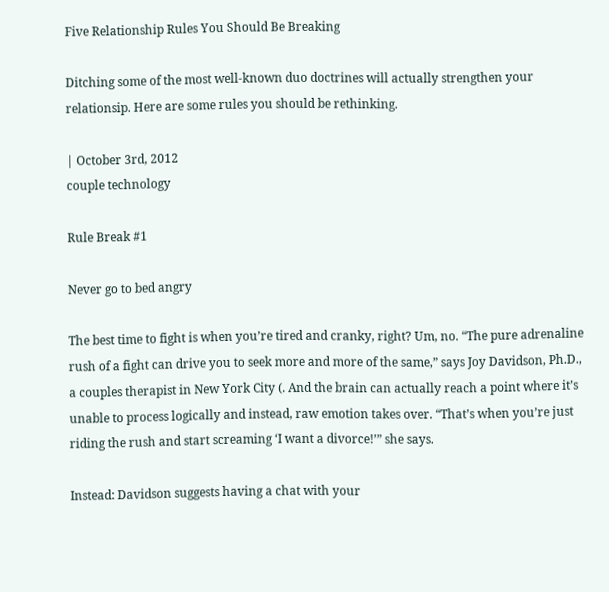Five Relationship Rules You Should Be Breaking

Ditching some of the most well-known duo doctrines will actually strengthen your relationsip. Here are some rules you should be rethinking.

| October 3rd, 2012
couple technology

Rule Break #1

Never go to bed angry

The best time to fight is when you’re tired and cranky, right? Um, no. “The pure adrenaline rush of a fight can drive you to seek more and more of the same,” says Joy Davidson, Ph.D., a couples therapist in New York City (. And the brain can actually reach a point where it’s unable to process logically and instead, raw emotion takes over. “That’s when you’re just riding the rush and start screaming ‘I want a divorce!’” she says.

Instead: Davidson suggests having a chat with your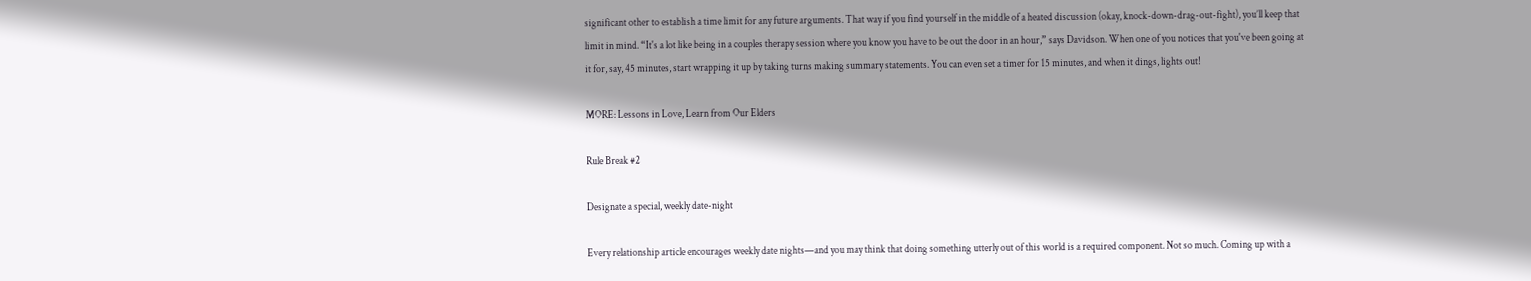significant other to establish a time limit for any future arguments. That way if you find yourself in the middle of a heated discussion (okay, knock-down-drag-out-fight), you’ll keep that limit in mind. “It's a lot like being in a couples therapy session where you know you have to be out the door in an hour,” says Davidson. When one of you notices that you've been going at it for, say, 45 minutes, start wrapping it up by taking turns making summary statements. You can even set a timer for 15 minutes, and when it dings, lights out!

MORE: Lessons in Love, Learn from Our Elders

Rule Break #2

Designate a special, weekly date-night

Every relationship article encourages weekly date nights—and you may think that doing something utterly out of this world is a required component. Not so much. Coming up with a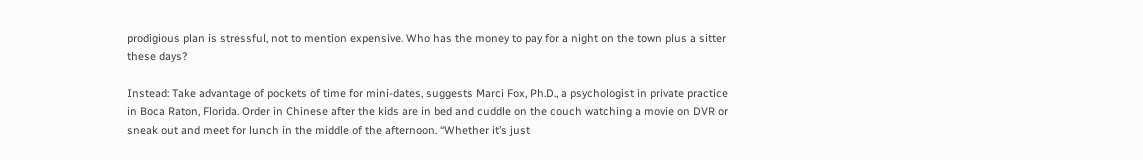prodigious plan is stressful, not to mention expensive. Who has the money to pay for a night on the town plus a sitter these days?

Instead: Take advantage of pockets of time for mini-dates, suggests Marci Fox, Ph.D., a psychologist in private practice in Boca Raton, Florida. Order in Chinese after the kids are in bed and cuddle on the couch watching a movie on DVR or sneak out and meet for lunch in the middle of the afternoon. “Whether it’s just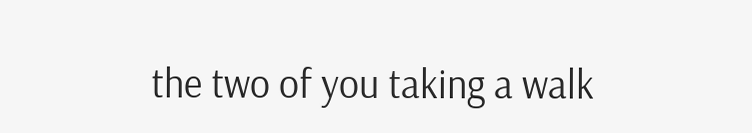the two of you taking a walk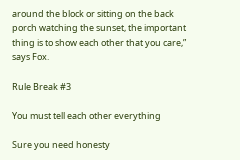around the block or sitting on the back porch watching the sunset, the important thing is to show each other that you care,” says Fox.

Rule Break #3

You must tell each other everything

Sure you need honesty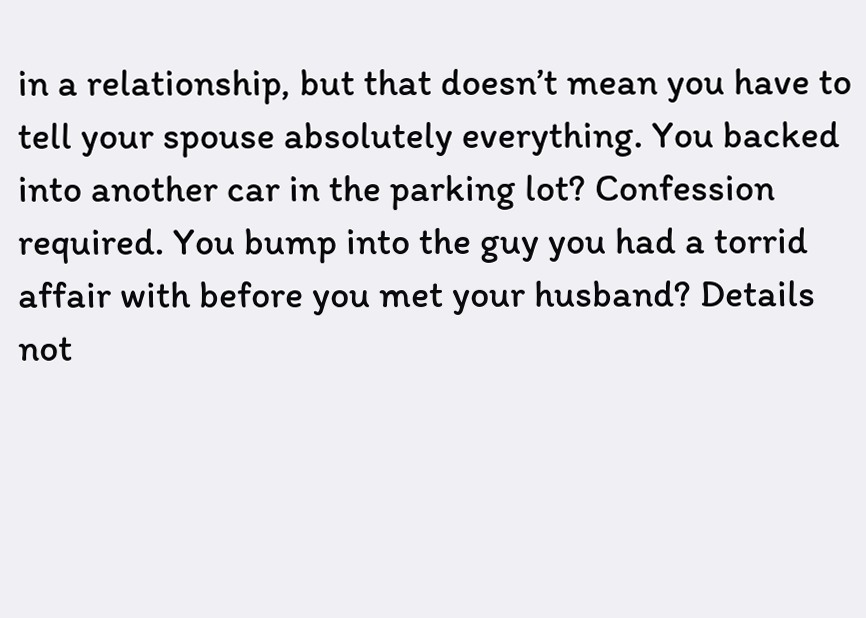in a relationship, but that doesn’t mean you have to tell your spouse absolutely everything. You backed into another car in the parking lot? Confession required. You bump into the guy you had a torrid affair with before you met your husband? Details not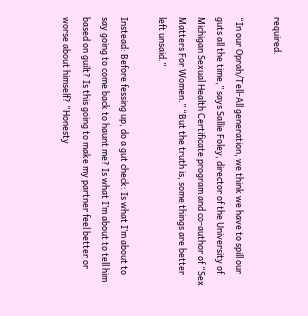required.

“In our Oprah/Tell-All generation, we think we have to spill our guts all the time,” says Sallie Foley, director of the University of Michigan Sexual Health Certificate program and co-author of “Sex Matters For Women.” “But the truth is, some things are better left unsaid.”

Instead: Before fessing up, do a gut check: Is what I’m about to say going to come back to haunt me? Is what I’m about to tell him based on guilt? Is this going to make my partner feel better or worse about himself? “Honesty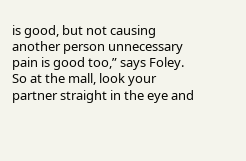is good, but not causing another person unnecessary pain is good too,” says Foley. So at the mall, look your partner straight in the eye and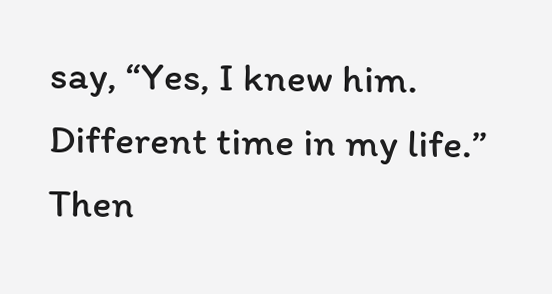say, “Yes, I knew him. Different time in my life.” Then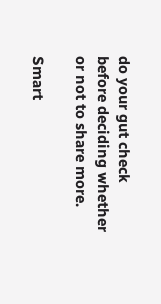do your gut check before deciding whether or not to share more.

Smart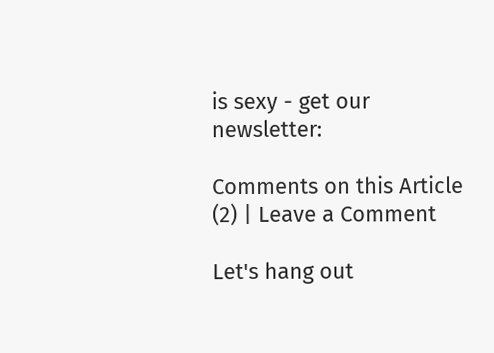is sexy - get our newsletter:

Comments on this Article (2) | Leave a Comment

Let's hang out